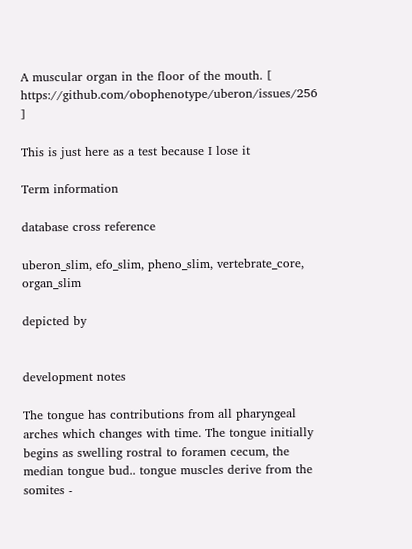A muscular organ in the floor of the mouth. [ https://github.com/obophenotype/uberon/issues/256 ]

This is just here as a test because I lose it

Term information

database cross reference

uberon_slim, efo_slim, pheno_slim, vertebrate_core, organ_slim

depicted by


development notes

The tongue has contributions from all pharyngeal arches which changes with time. The tongue initially begins as swelling rostral to foramen cecum, the median tongue bud.. tongue muscles derive from the somites -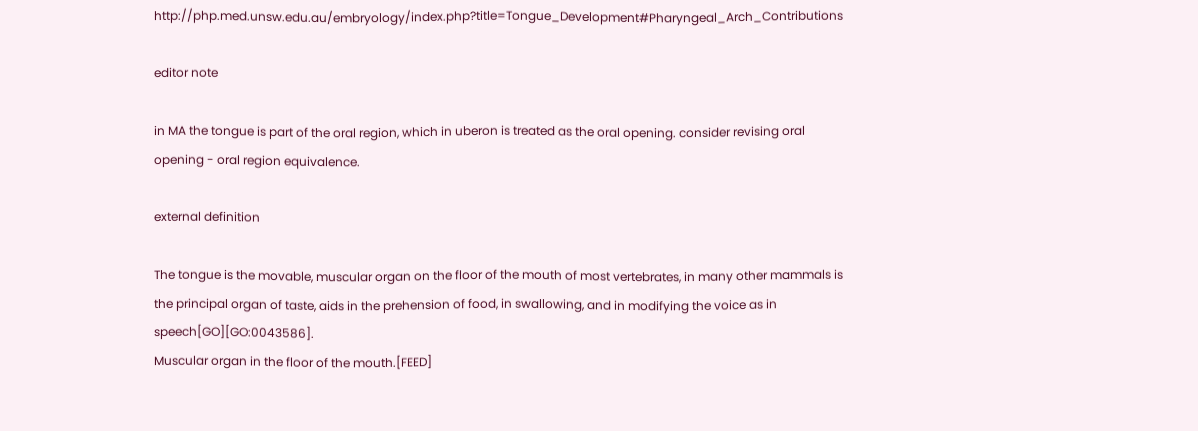http://php.med.unsw.edu.au/embryology/index.php?title=Tongue_Development#Pharyngeal_Arch_Contributions

editor note

in MA the tongue is part of the oral region, which in uberon is treated as the oral opening. consider revising oral opening - oral region equivalence.

external definition

The tongue is the movable, muscular organ on the floor of the mouth of most vertebrates, in many other mammals is the principal organ of taste, aids in the prehension of food, in swallowing, and in modifying the voice as in speech[GO][GO:0043586].
Muscular organ in the floor of the mouth.[FEED]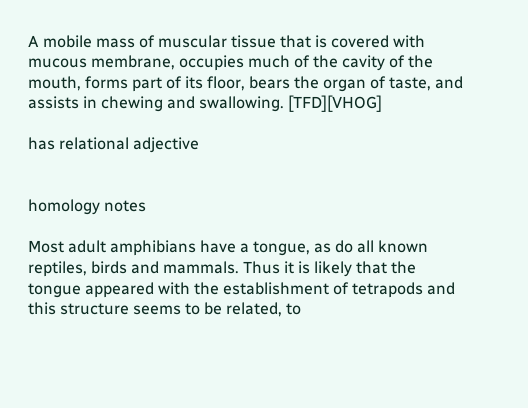A mobile mass of muscular tissue that is covered with mucous membrane, occupies much of the cavity of the mouth, forms part of its floor, bears the organ of taste, and assists in chewing and swallowing. [TFD][VHOG]

has relational adjective


homology notes

Most adult amphibians have a tongue, as do all known reptiles, birds and mammals. Thus it is likely that the tongue appeared with the establishment of tetrapods and this structure seems to be related, to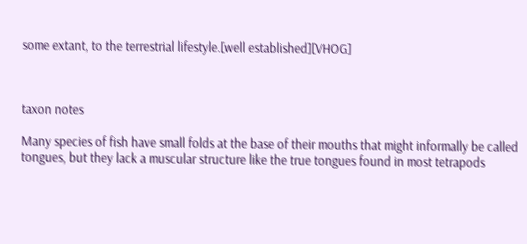some extant, to the terrestrial lifestyle.[well established][VHOG]



taxon notes

Many species of fish have small folds at the base of their mouths that might informally be called tongues, but they lack a muscular structure like the true tongues found in most tetrapods